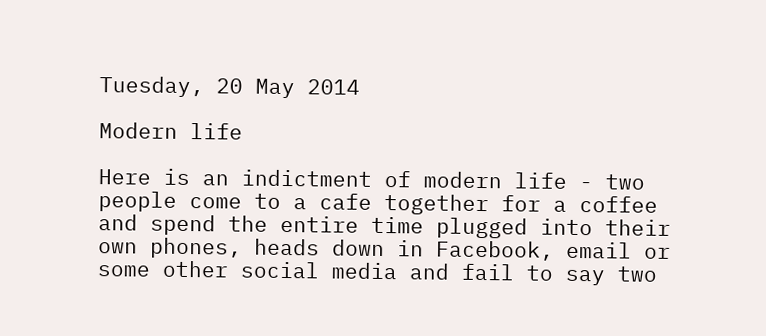Tuesday, 20 May 2014

Modern life

Here is an indictment of modern life - two people come to a cafe together for a coffee and spend the entire time plugged into their own phones, heads down in Facebook, email or some other social media and fail to say two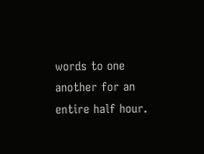words to one another for an entire half hour.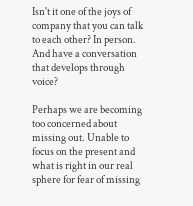Isn't it one of the joys of company that you can talk to each other? In person. And have a conversation that develops through voice?

Perhaps we are becoming too concerned about missing out. Unable to focus on the present and what is right in our real sphere for fear of missing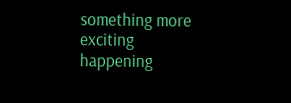something more exciting happening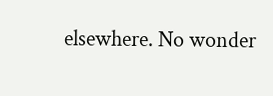elsewhere. No wonder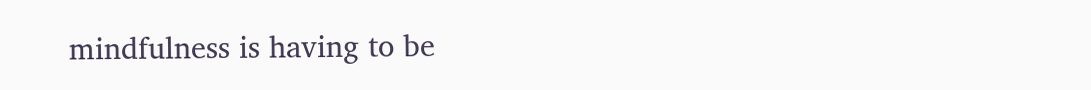mindfulness is having to be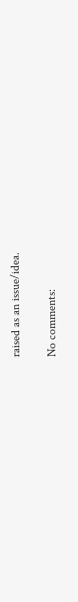raised as an issue/idea.

No comments: